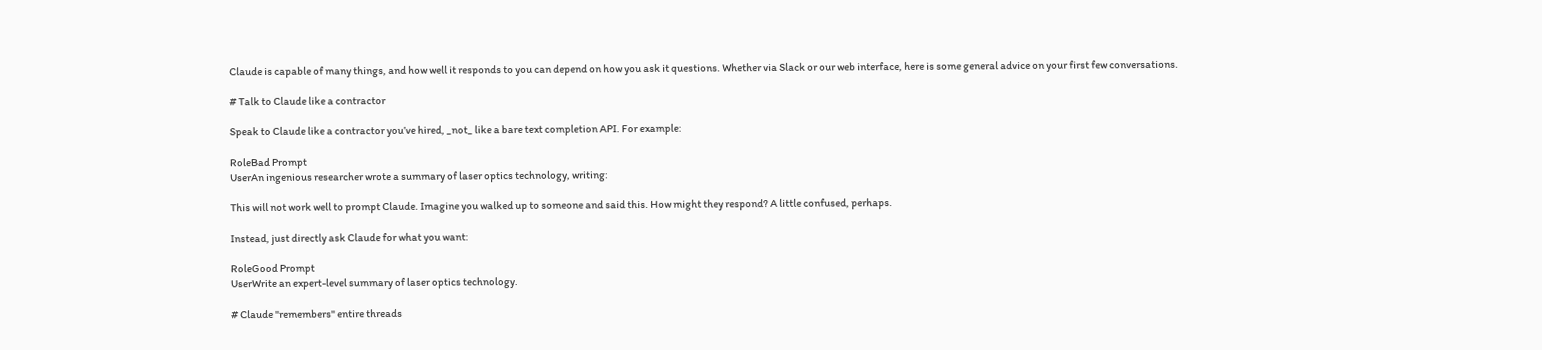Claude is capable of many things, and how well it responds to you can depend on how you ask it questions. Whether via Slack or our web interface, here is some general advice on your first few conversations.

# Talk to Claude like a contractor

Speak to Claude like a contractor you’ve hired, _not_ like a bare text completion API. For example:

RoleBad Prompt
UserAn ingenious researcher wrote a summary of laser optics technology, writing:

This will not work well to prompt Claude. Imagine you walked up to someone and said this. How might they respond? A little confused, perhaps.

Instead, just directly ask Claude for what you want:

RoleGood Prompt
UserWrite an expert-level summary of laser optics technology.

# Claude "remembers" entire threads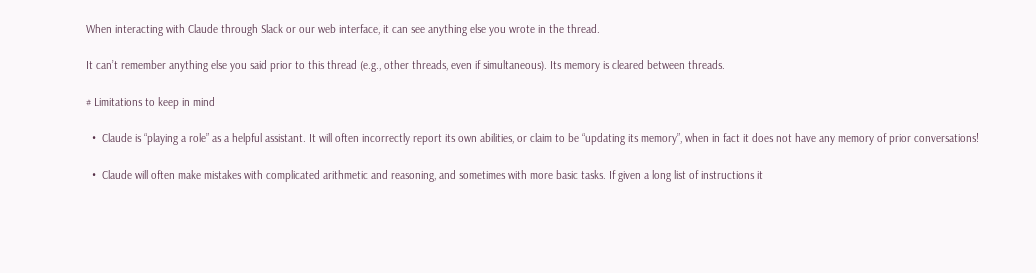When interacting with Claude through Slack or our web interface, it can see anything else you wrote in the thread.

It can’t remember anything else you said prior to this thread (e.g., other threads, even if simultaneous). Its memory is cleared between threads.

# Limitations to keep in mind

  •  Claude is “playing a role” as a helpful assistant. It will often incorrectly report its own abilities, or claim to be “updating its memory”, when in fact it does not have any memory of prior conversations!

  •  Claude will often make mistakes with complicated arithmetic and reasoning, and sometimes with more basic tasks. If given a long list of instructions it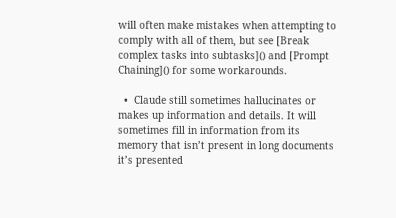will often make mistakes when attempting to comply with all of them, but see [Break complex tasks into subtasks]() and [Prompt Chaining]() for some workarounds.

  •  Claude still sometimes hallucinates or makes up information and details. It will sometimes fill in information from its memory that isn’t present in long documents it’s presented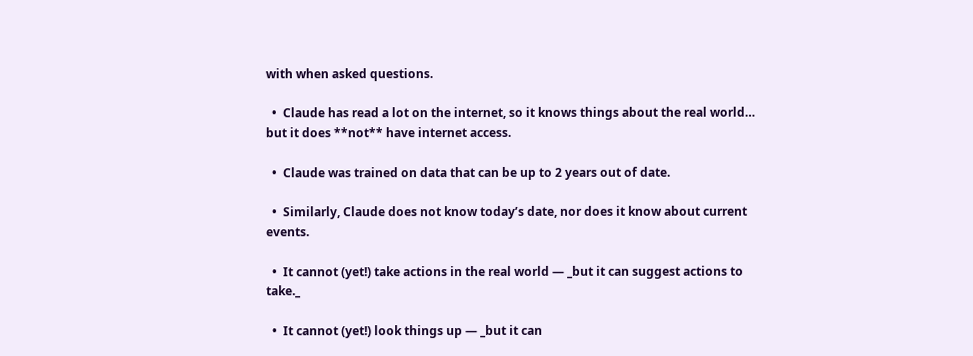with when asked questions.

  •  Claude has read a lot on the internet, so it knows things about the real world… but it does **not** have internet access.

  •  Claude was trained on data that can be up to 2 years out of date.

  •  Similarly, Claude does not know today’s date, nor does it know about current events.

  •  It cannot (yet!) take actions in the real world — _but it can suggest actions to take._

  •  It cannot (yet!) look things up — _but it can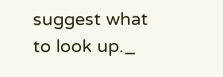suggest what to look up._